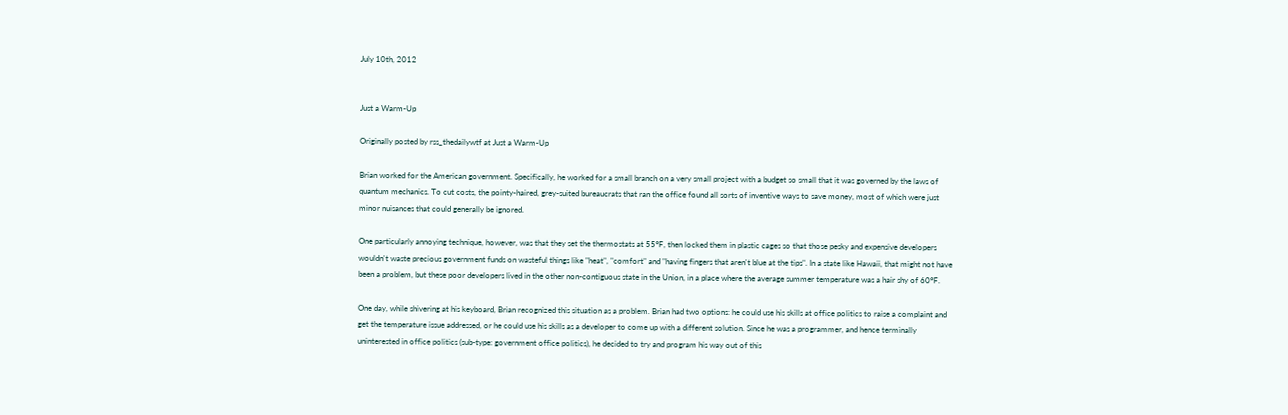July 10th, 2012


Just a Warm-Up

Originally posted by rss_thedailywtf at Just a Warm-Up

Brian worked for the American government. Specifically, he worked for a small branch on a very small project with a budget so small that it was governed by the laws of quantum mechanics. To cut costs, the pointy-haired, grey-suited bureaucrats that ran the office found all sorts of inventive ways to save money, most of which were just minor nuisances that could generally be ignored.

One particularly annoying technique, however, was that they set the thermostats at 55ºF, then locked them in plastic cages so that those pesky and expensive developers wouldn't waste precious government funds on wasteful things like "heat", "comfort" and "having fingers that aren't blue at the tips". In a state like Hawaii, that might not have been a problem, but these poor developers lived in the other non-contiguous state in the Union, in a place where the average summer temperature was a hair shy of 60ºF.

One day, while shivering at his keyboard, Brian recognized this situation as a problem. Brian had two options: he could use his skills at office politics to raise a complaint and get the temperature issue addressed, or he could use his skills as a developer to come up with a different solution. Since he was a programmer, and hence terminally uninterested in office politics (sub-type: government office politics), he decided to try and program his way out of this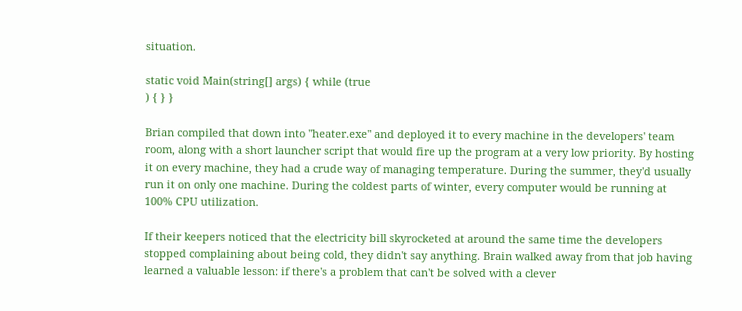situation.

static void Main(string[] args) { while (true
) { } }

Brian compiled that down into "heater.exe" and deployed it to every machine in the developers' team room, along with a short launcher script that would fire up the program at a very low priority. By hosting it on every machine, they had a crude way of managing temperature. During the summer, they'd usually run it on only one machine. During the coldest parts of winter, every computer would be running at 100% CPU utilization.

If their keepers noticed that the electricity bill skyrocketed at around the same time the developers stopped complaining about being cold, they didn't say anything. Brain walked away from that job having learned a valuable lesson: if there's a problem that can't be solved with a clever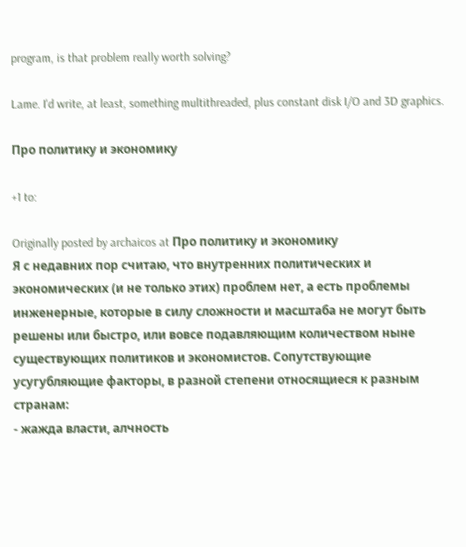program, is that problem really worth solving?

Lame. I'd write, at least, something multithreaded, plus constant disk I/O and 3D graphics.

Про политику и экономику

+1 to:

Originally posted by archaicos at Про политику и экономику
Я с недавних пор считаю, что внутренних политических и экономических (и не только этих) проблем нет, а есть проблемы инженерные, которые в силу сложности и масштаба не могут быть решены или быстро, или вовсе подавляющим количеством ныне существующих политиков и экономистов. Сопутствующие усугубляющие факторы, в разной степени относящиеся к разным странам:
- жажда власти, алчность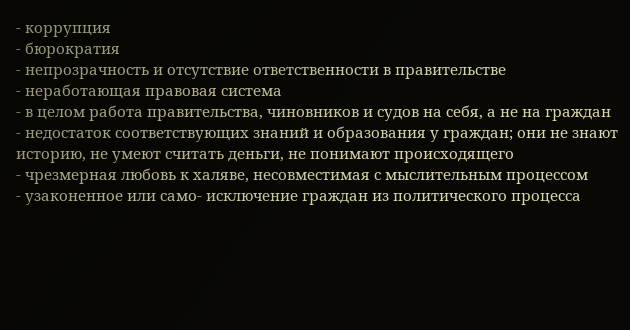- коррупция
- бюрократия
- непрозрачность и отсутствие ответственности в правительстве
- неработающая правовая система
- в целом работа правительства, чиновников и судов на себя, а не на граждан
- недостаток соответствующих знаний и образования у граждан; они не знают историю, не умеют считать деньги, не понимают происходящего
- чрезмерная любовь к халяве, несовместимая с мыслительным процессом
- узаконенное или само- исключение граждан из политического процесса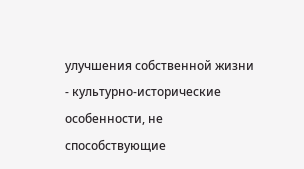улучшения собственной жизни
- культурно-исторические особенности, не способствующие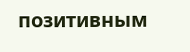позитивным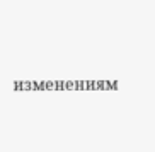изменениям